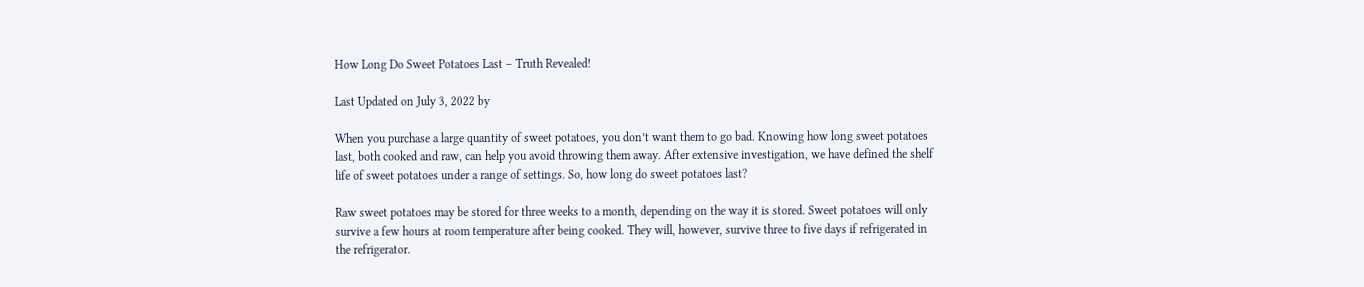How Long Do Sweet Potatoes Last – Truth Revealed!

Last Updated on July 3, 2022 by

When you purchase a large quantity of sweet potatoes, you don’t want them to go bad. Knowing how long sweet potatoes last, both cooked and raw, can help you avoid throwing them away. After extensive investigation, we have defined the shelf life of sweet potatoes under a range of settings. So, how long do sweet potatoes last?

Raw sweet potatoes may be stored for three weeks to a month, depending on the way it is stored. Sweet potatoes will only survive a few hours at room temperature after being cooked. They will, however, survive three to five days if refrigerated in the refrigerator.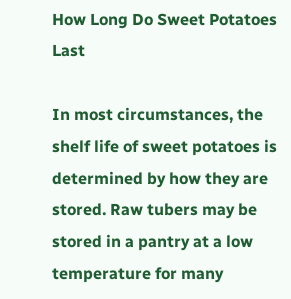How Long Do Sweet Potatoes Last

In most circumstances, the shelf life of sweet potatoes is determined by how they are stored. Raw tubers may be stored in a pantry at a low temperature for many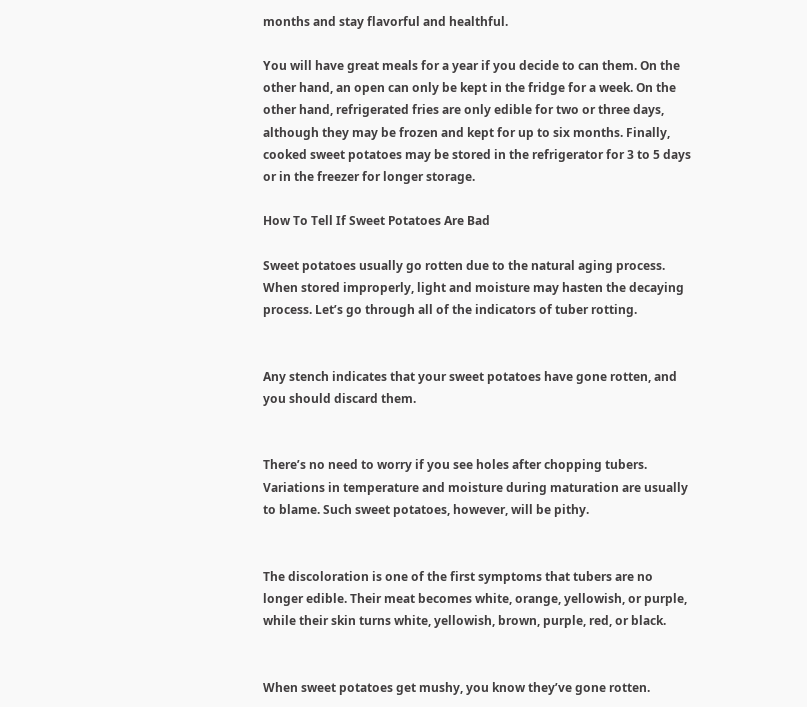months and stay flavorful and healthful.

You will have great meals for a year if you decide to can them. On the other hand, an open can only be kept in the fridge for a week. On the other hand, refrigerated fries are only edible for two or three days, although they may be frozen and kept for up to six months. Finally, cooked sweet potatoes may be stored in the refrigerator for 3 to 5 days or in the freezer for longer storage.

How To Tell If Sweet Potatoes Are Bad

Sweet potatoes usually go rotten due to the natural aging process. When stored improperly, light and moisture may hasten the decaying process. Let’s go through all of the indicators of tuber rotting.


Any stench indicates that your sweet potatoes have gone rotten, and you should discard them.


There’s no need to worry if you see holes after chopping tubers. Variations in temperature and moisture during maturation are usually to blame. Such sweet potatoes, however, will be pithy.


The discoloration is one of the first symptoms that tubers are no longer edible. Their meat becomes white, orange, yellowish, or purple, while their skin turns white, yellowish, brown, purple, red, or black.


When sweet potatoes get mushy, you know they’ve gone rotten.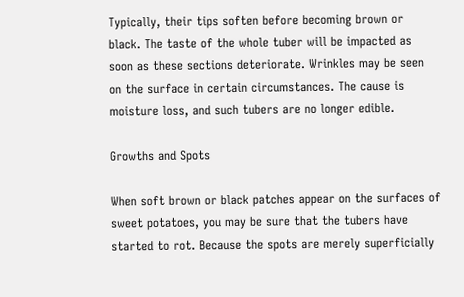Typically, their tips soften before becoming brown or black. The taste of the whole tuber will be impacted as soon as these sections deteriorate. Wrinkles may be seen on the surface in certain circumstances. The cause is moisture loss, and such tubers are no longer edible.

Growths and Spots

When soft brown or black patches appear on the surfaces of sweet potatoes, you may be sure that the tubers have started to rot. Because the spots are merely superficially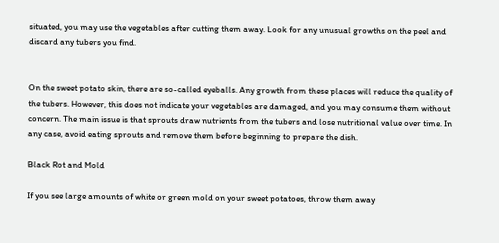situated, you may use the vegetables after cutting them away. Look for any unusual growths on the peel and discard any tubers you find.


On the sweet potato skin, there are so-called eyeballs. Any growth from these places will reduce the quality of the tubers. However, this does not indicate your vegetables are damaged, and you may consume them without concern. The main issue is that sprouts draw nutrients from the tubers and lose nutritional value over time. In any case, avoid eating sprouts and remove them before beginning to prepare the dish.

Black Rot and Mold

If you see large amounts of white or green mold on your sweet potatoes, throw them away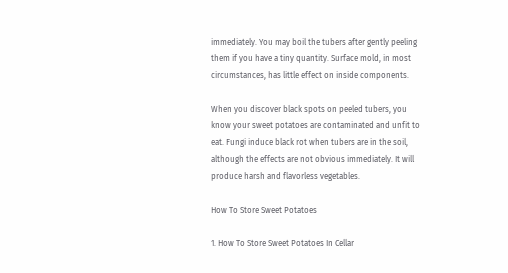immediately. You may boil the tubers after gently peeling them if you have a tiny quantity. Surface mold, in most circumstances, has little effect on inside components.

When you discover black spots on peeled tubers, you know your sweet potatoes are contaminated and unfit to eat. Fungi induce black rot when tubers are in the soil, although the effects are not obvious immediately. It will produce harsh and flavorless vegetables.

How To Store Sweet Potatoes

1. How To Store Sweet Potatoes In Cellar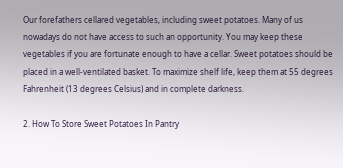Our forefathers cellared vegetables, including sweet potatoes. Many of us nowadays do not have access to such an opportunity. You may keep these vegetables if you are fortunate enough to have a cellar. Sweet potatoes should be placed in a well-ventilated basket. To maximize shelf life, keep them at 55 degrees Fahrenheit (13 degrees Celsius) and in complete darkness.

2. How To Store Sweet Potatoes In Pantry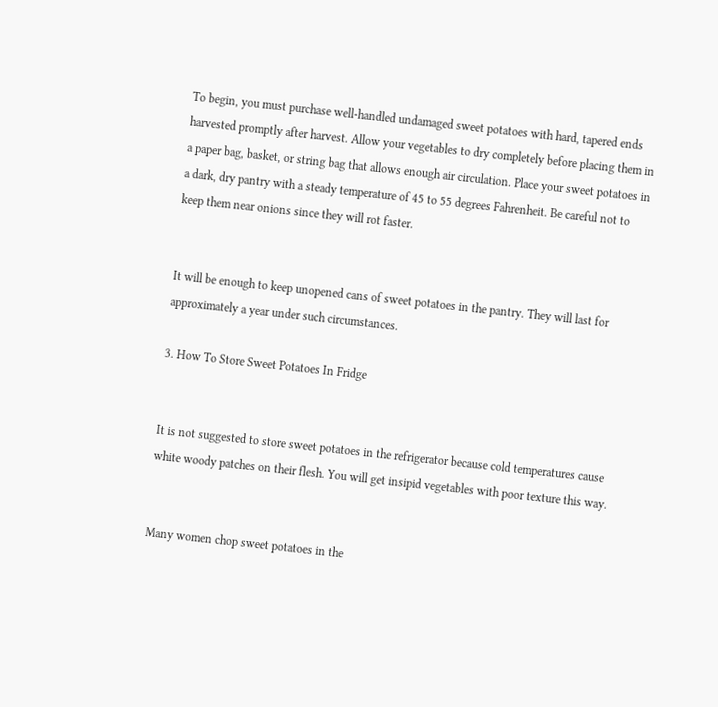To begin, you must purchase well-handled undamaged sweet potatoes with hard, tapered ends harvested promptly after harvest. Allow your vegetables to dry completely before placing them in a paper bag, basket, or string bag that allows enough air circulation. Place your sweet potatoes in a dark, dry pantry with a steady temperature of 45 to 55 degrees Fahrenheit. Be careful not to keep them near onions since they will rot faster.


It will be enough to keep unopened cans of sweet potatoes in the pantry. They will last for approximately a year under such circumstances.

3. How To Store Sweet Potatoes In Fridge


It is not suggested to store sweet potatoes in the refrigerator because cold temperatures cause white woody patches on their flesh. You will get insipid vegetables with poor texture this way.


Many women chop sweet potatoes in the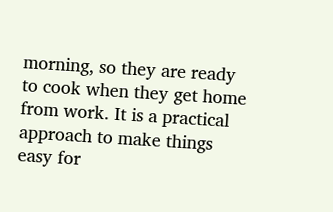morning, so they are ready to cook when they get home from work. It is a practical approach to make things easy for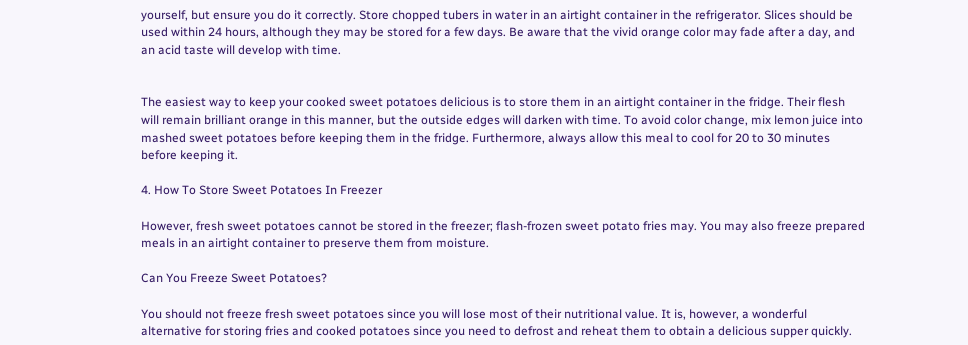yourself, but ensure you do it correctly. Store chopped tubers in water in an airtight container in the refrigerator. Slices should be used within 24 hours, although they may be stored for a few days. Be aware that the vivid orange color may fade after a day, and an acid taste will develop with time.


The easiest way to keep your cooked sweet potatoes delicious is to store them in an airtight container in the fridge. Their flesh will remain brilliant orange in this manner, but the outside edges will darken with time. To avoid color change, mix lemon juice into mashed sweet potatoes before keeping them in the fridge. Furthermore, always allow this meal to cool for 20 to 30 minutes before keeping it.

4. How To Store Sweet Potatoes In Freezer

However, fresh sweet potatoes cannot be stored in the freezer; flash-frozen sweet potato fries may. You may also freeze prepared meals in an airtight container to preserve them from moisture.

Can You Freeze Sweet Potatoes?

You should not freeze fresh sweet potatoes since you will lose most of their nutritional value. It is, however, a wonderful alternative for storing fries and cooked potatoes since you need to defrost and reheat them to obtain a delicious supper quickly.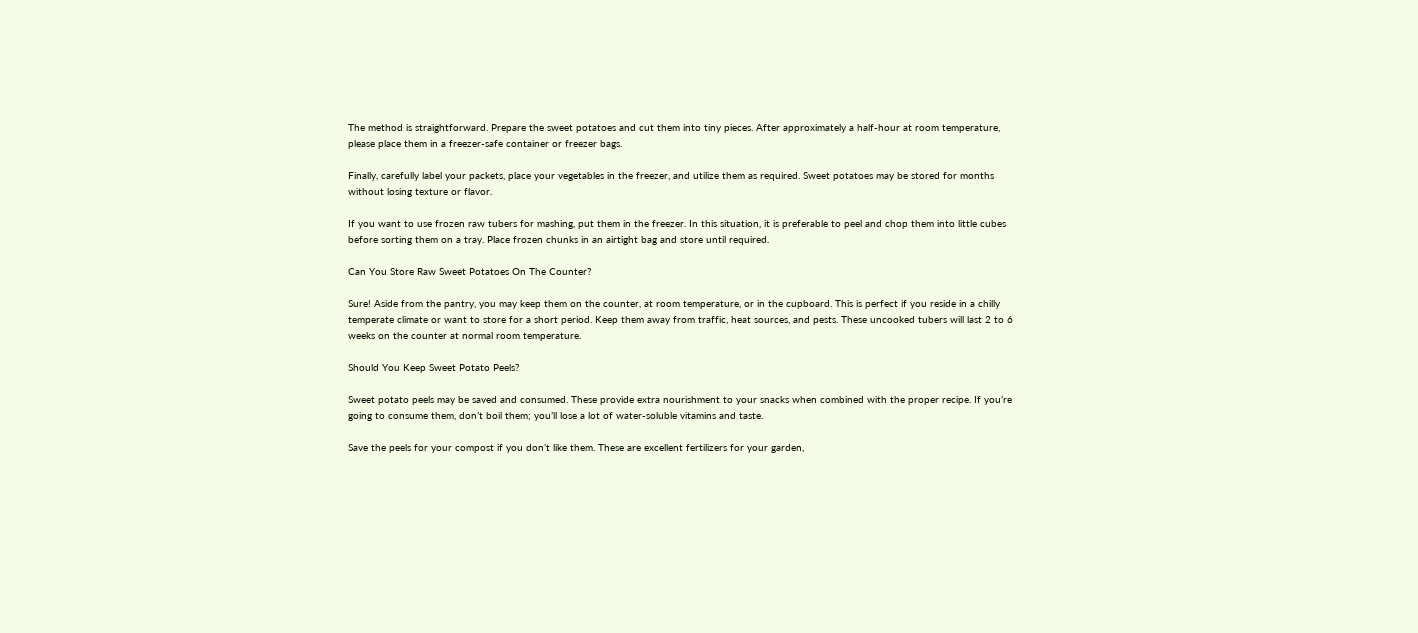The method is straightforward. Prepare the sweet potatoes and cut them into tiny pieces. After approximately a half-hour at room temperature, please place them in a freezer-safe container or freezer bags.

Finally, carefully label your packets, place your vegetables in the freezer, and utilize them as required. Sweet potatoes may be stored for months without losing texture or flavor.

If you want to use frozen raw tubers for mashing, put them in the freezer. In this situation, it is preferable to peel and chop them into little cubes before sorting them on a tray. Place frozen chunks in an airtight bag and store until required.

Can You Store Raw Sweet Potatoes On The Counter?

Sure! Aside from the pantry, you may keep them on the counter, at room temperature, or in the cupboard. This is perfect if you reside in a chilly temperate climate or want to store for a short period. Keep them away from traffic, heat sources, and pests. These uncooked tubers will last 2 to 6 weeks on the counter at normal room temperature.

Should You Keep Sweet Potato Peels?

Sweet potato peels may be saved and consumed. These provide extra nourishment to your snacks when combined with the proper recipe. If you’re going to consume them, don’t boil them; you’ll lose a lot of water-soluble vitamins and taste.

Save the peels for your compost if you don’t like them. These are excellent fertilizers for your garden,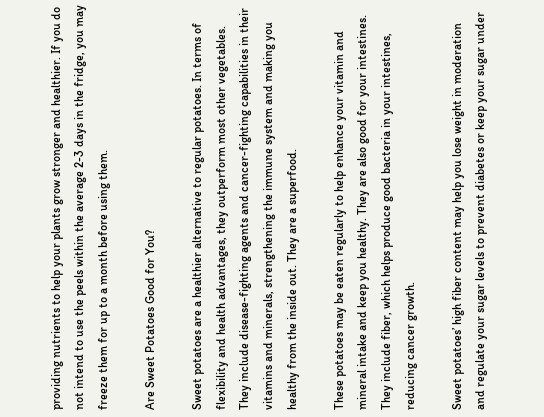providing nutrients to help your plants grow stronger and healthier. If you do not intend to use the peels within the average 2-3 days in the fridge, you may freeze them for up to a month before using them.

Are Sweet Potatoes Good for You?

Sweet potatoes are a healthier alternative to regular potatoes. In terms of flexibility and health advantages, they outperform most other vegetables. They include disease-fighting agents and cancer-fighting capabilities in their vitamins and minerals, strengthening the immune system and making you healthy from the inside out. They are a superfood.

These potatoes may be eaten regularly to help enhance your vitamin and mineral intake and keep you healthy. They are also good for your intestines. They include fiber, which helps produce good bacteria in your intestines, reducing cancer growth.

Sweet potatoes’ high fiber content may help you lose weight in moderation and regulate your sugar levels to prevent diabetes or keep your sugar under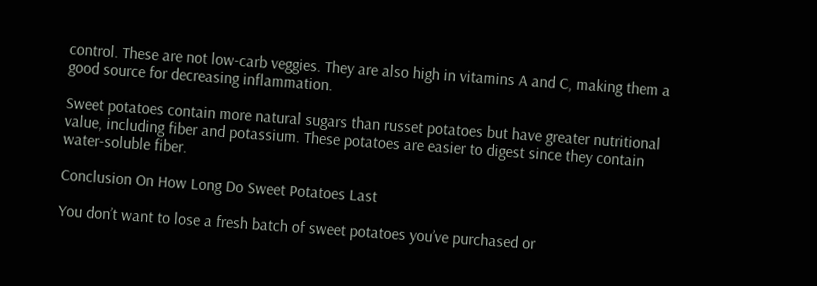control. These are not low-carb veggies. They are also high in vitamins A and C, making them a good source for decreasing inflammation.

Sweet potatoes contain more natural sugars than russet potatoes but have greater nutritional value, including fiber and potassium. These potatoes are easier to digest since they contain water-soluble fiber.

Conclusion On How Long Do Sweet Potatoes Last

You don’t want to lose a fresh batch of sweet potatoes you’ve purchased or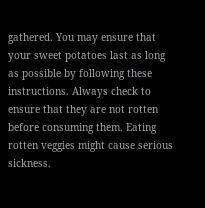gathered. You may ensure that your sweet potatoes last as long as possible by following these instructions. Always check to ensure that they are not rotten before consuming them. Eating rotten veggies might cause serious sickness.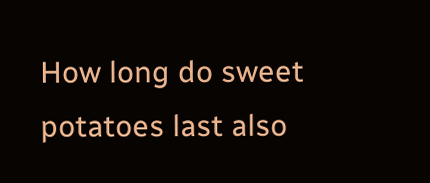How long do sweet potatoes last also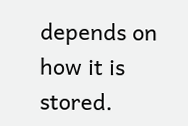depends on how it is stored.